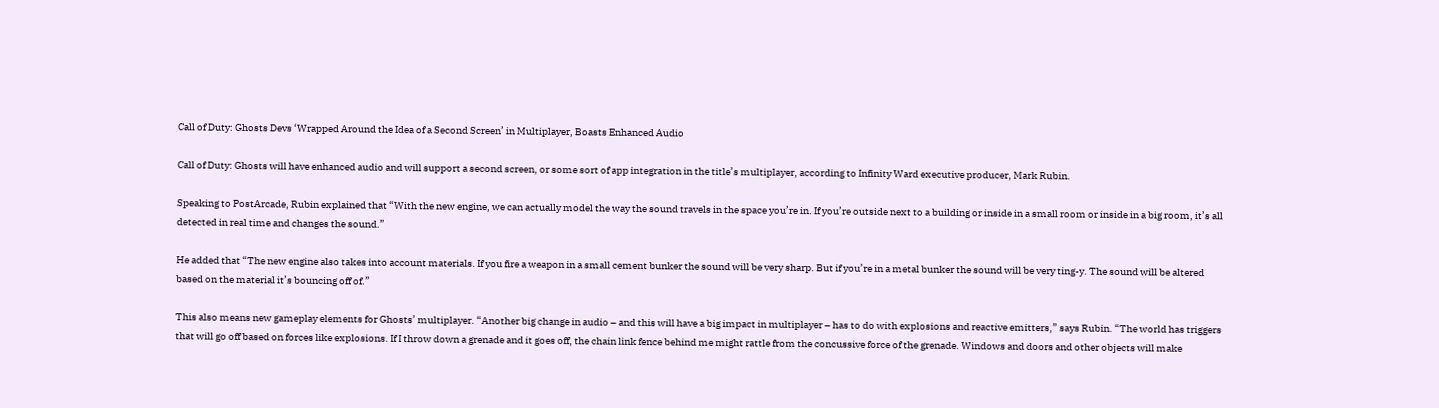Call of Duty: Ghosts Devs ‘Wrapped Around the Idea of a Second Screen’ in Multiplayer, Boasts Enhanced Audio

Call of Duty: Ghosts will have enhanced audio and will support a second screen, or some sort of app integration in the title’s multiplayer, according to Infinity Ward executive producer, Mark Rubin.

Speaking to PostArcade, Rubin explained that “With the new engine, we can actually model the way the sound travels in the space you’re in. If you’re outside next to a building or inside in a small room or inside in a big room, it’s all detected in real time and changes the sound.”

He added that “The new engine also takes into account materials. If you fire a weapon in a small cement bunker the sound will be very sharp. But if you’re in a metal bunker the sound will be very ting-y. The sound will be altered based on the material it’s bouncing off of.”

This also means new gameplay elements for Ghosts’ multiplayer. “Another big change in audio – and this will have a big impact in multiplayer – has to do with explosions and reactive emitters,” says Rubin. “The world has triggers that will go off based on forces like explosions. If I throw down a grenade and it goes off, the chain link fence behind me might rattle from the concussive force of the grenade. Windows and doors and other objects will make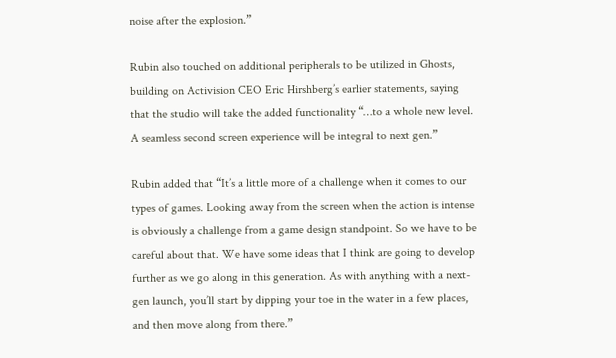noise after the explosion.”

Rubin also touched on additional peripherals to be utilized in Ghosts, building on Activision CEO Eric Hirshberg’s earlier statements, saying that the studio will take the added functionality “…to a whole new level. A seamless second screen experience will be integral to next gen.”

Rubin added that “It’s a little more of a challenge when it comes to our types of games. Looking away from the screen when the action is intense is obviously a challenge from a game design standpoint. So we have to be careful about that. We have some ideas that I think are going to develop further as we go along in this generation. As with anything with a next-gen launch, you’ll start by dipping your toe in the water in a few places, and then move along from there.”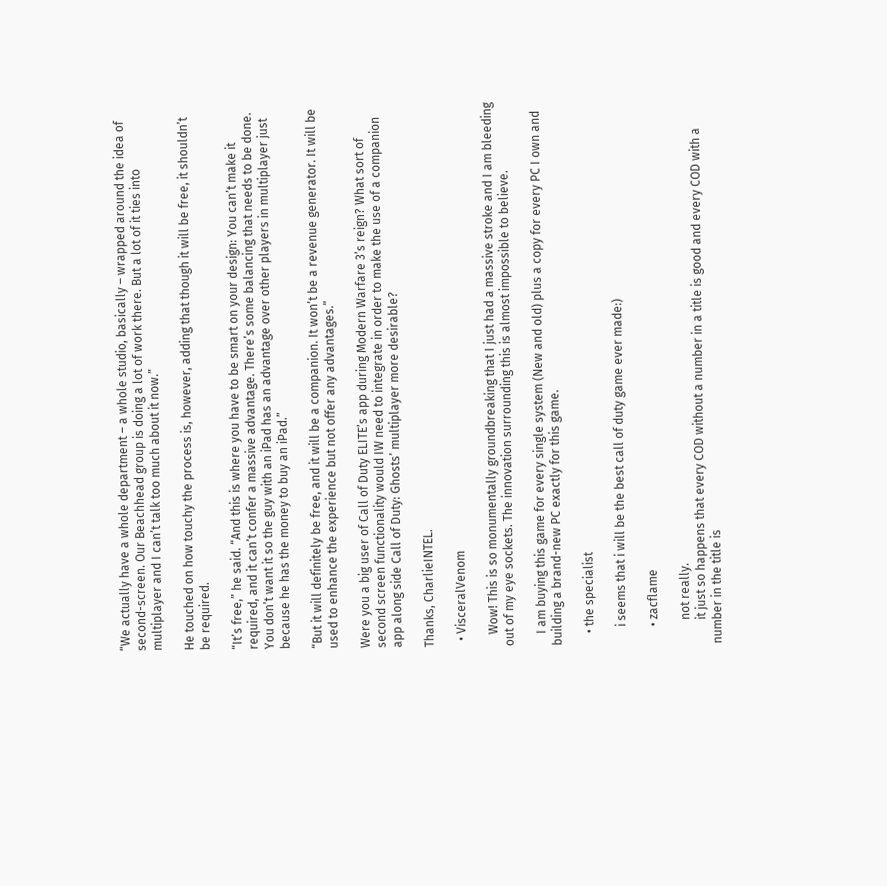“We actually have a whole department – a whole studio, basically – wrapped around the idea of second-screen. Our Beachhead group is doing a lot of work there. But a lot of it ties into multiplayer and I can’t talk too much about it now.”

He touched on how touchy the process is, however, adding that though it will be free, it shouldn’t be required.

“It’s free,” he said. “And this is where you have to be smart on your design: You can’t make it required, and it can’t confer a massive advantage. There’s some balancing that needs to be done. You don’t want it so the guy with an iPad has an advantage over other players in multiplayer just because he has the money to buy an iPad.”

“But it will definitely be free, and it will be a companion. It won’t be a revenue generator. It will be used to enhance the experience but not offer any advantages.”

Were you a big user of Call of Duty ELITE’s app during Modern Warfare 3’s reign? What sort of second screen functionality would IW need to integrate in order to make the use of a companion app along side Call of Duty: Ghosts’ multiplayer more desirable?

Thanks, CharlieINTEL.

  • VisceralVenom

    Wow! This is so monumentally groundbreaking that I just had a massive stroke and I am bleeding out of my eye sockets. The innovation surrounding this is almost impossible to believe.

    I am buying this game for every single system (New and old) plus a copy for every PC I own and building a brand-new PC exactly for this game.

    • the specialist

      i seems that i will be the best call of duty game ever made:)

      • zacflame

        not really.
        it just so happens that every COD without a number in a title is good and every COD with a number in the title is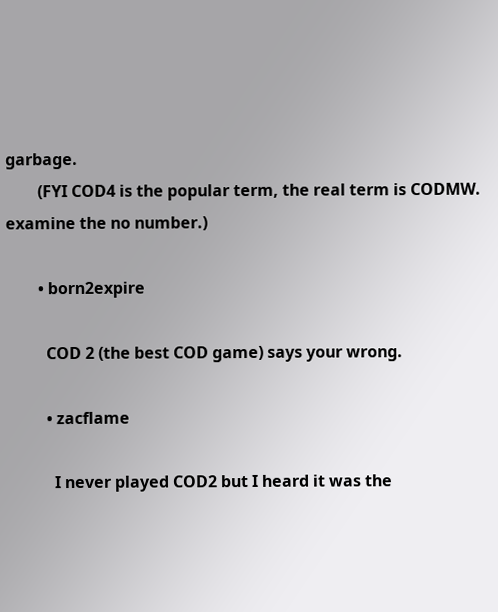garbage.
        (FYI COD4 is the popular term, the real term is CODMW. examine the no number.)

        • born2expire

          COD 2 (the best COD game) says your wrong.

          • zacflame

            I never played COD2 but I heard it was the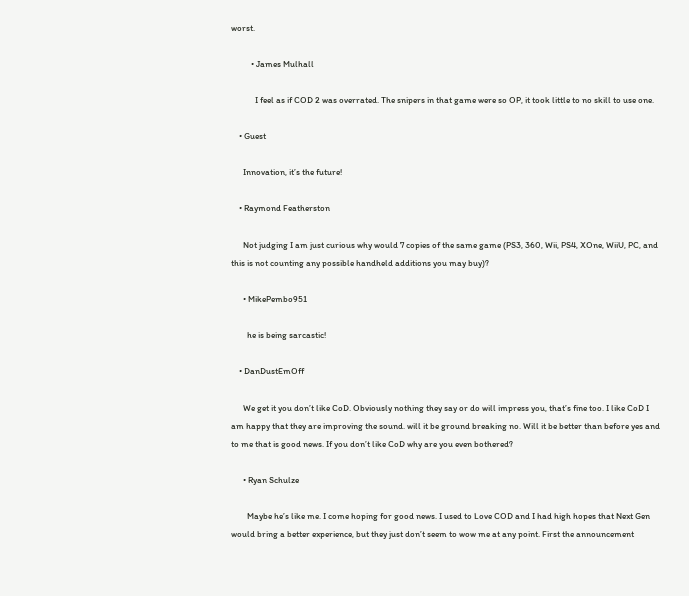worst.

          • James Mulhall

            I feel as if COD 2 was overrated. The snipers in that game were so OP, it took little to no skill to use one.

    • Guest

      Innovation, it’s the future!

    • Raymond Featherston

      Not judging I am just curious why would 7 copies of the same game (PS3, 360, Wii, PS4, XOne, WiiU, PC, and this is not counting any possible handheld additions you may buy)?

      • MikePembo951

        he is being sarcastic!

    • DanDustEmOff

      We get it you don’t like CoD. Obviously nothing they say or do will impress you, that’s fine too. I like CoD I am happy that they are improving the sound. will it be ground breaking no. Will it be better than before yes and to me that is good news. If you don’t like CoD why are you even bothered?

      • Ryan Schulze

        Maybe he’s like me. I come hoping for good news. I used to Love COD and I had high hopes that Next Gen would bring a better experience, but they just don’t seem to wow me at any point. First the announcement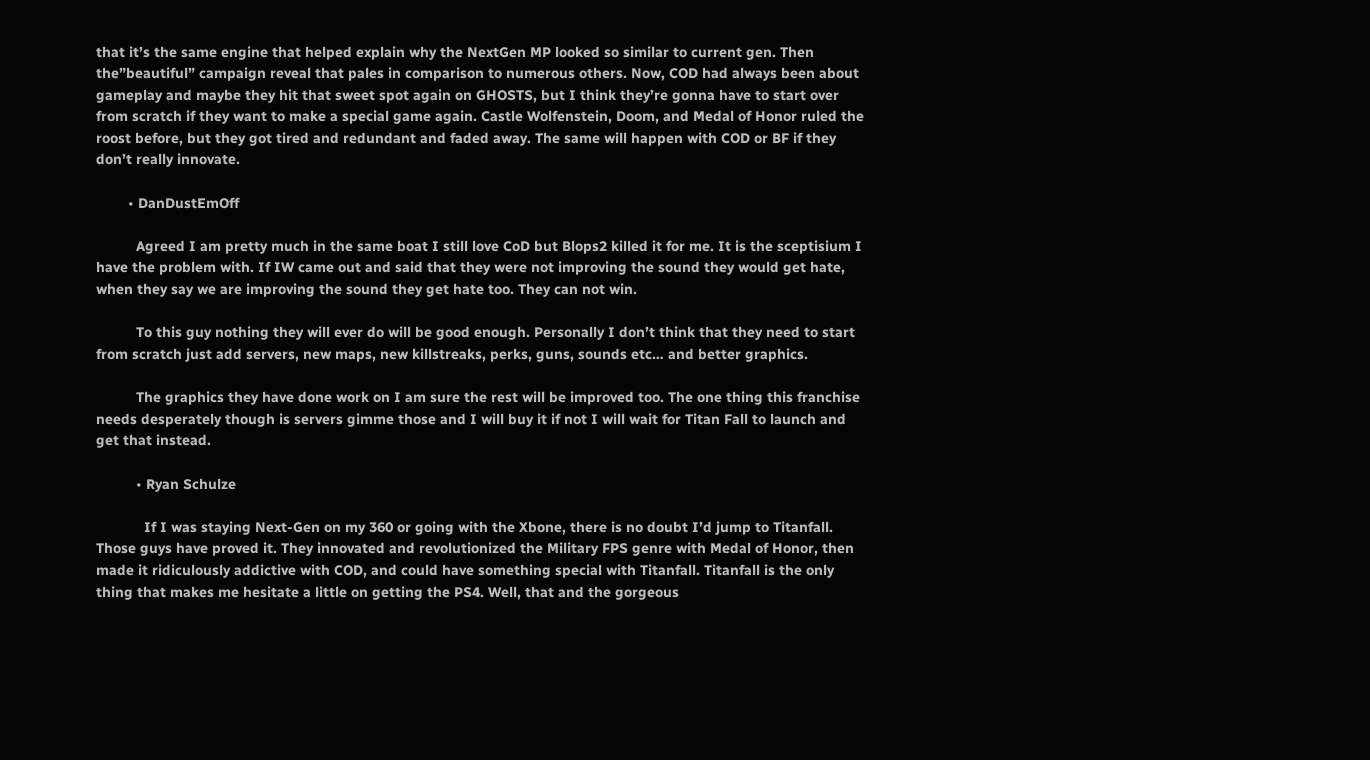that it’s the same engine that helped explain why the NextGen MP looked so similar to current gen. Then the”beautiful” campaign reveal that pales in comparison to numerous others. Now, COD had always been about gameplay and maybe they hit that sweet spot again on GHOSTS, but I think they’re gonna have to start over from scratch if they want to make a special game again. Castle Wolfenstein, Doom, and Medal of Honor ruled the roost before, but they got tired and redundant and faded away. The same will happen with COD or BF if they don’t really innovate.

        • DanDustEmOff

          Agreed I am pretty much in the same boat I still love CoD but Blops2 killed it for me. It is the sceptisium I have the problem with. If IW came out and said that they were not improving the sound they would get hate, when they say we are improving the sound they get hate too. They can not win.

          To this guy nothing they will ever do will be good enough. Personally I don’t think that they need to start from scratch just add servers, new maps, new killstreaks, perks, guns, sounds etc… and better graphics.

          The graphics they have done work on I am sure the rest will be improved too. The one thing this franchise needs desperately though is servers gimme those and I will buy it if not I will wait for Titan Fall to launch and get that instead.

          • Ryan Schulze

            If I was staying Next-Gen on my 360 or going with the Xbone, there is no doubt I’d jump to Titanfall. Those guys have proved it. They innovated and revolutionized the Military FPS genre with Medal of Honor, then made it ridiculously addictive with COD, and could have something special with Titanfall. Titanfall is the only thing that makes me hesitate a little on getting the PS4. Well, that and the gorgeous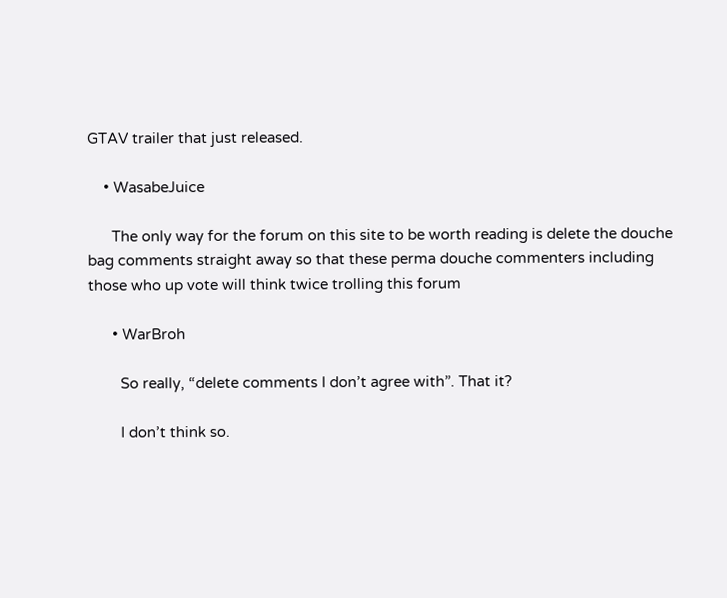GTAV trailer that just released.

    • WasabeJuice

      The only way for the forum on this site to be worth reading is delete the douche bag comments straight away so that these perma douche commenters including those who up vote will think twice trolling this forum

      • WarBroh

        So really, “delete comments I don’t agree with”. That it?

        I don’t think so.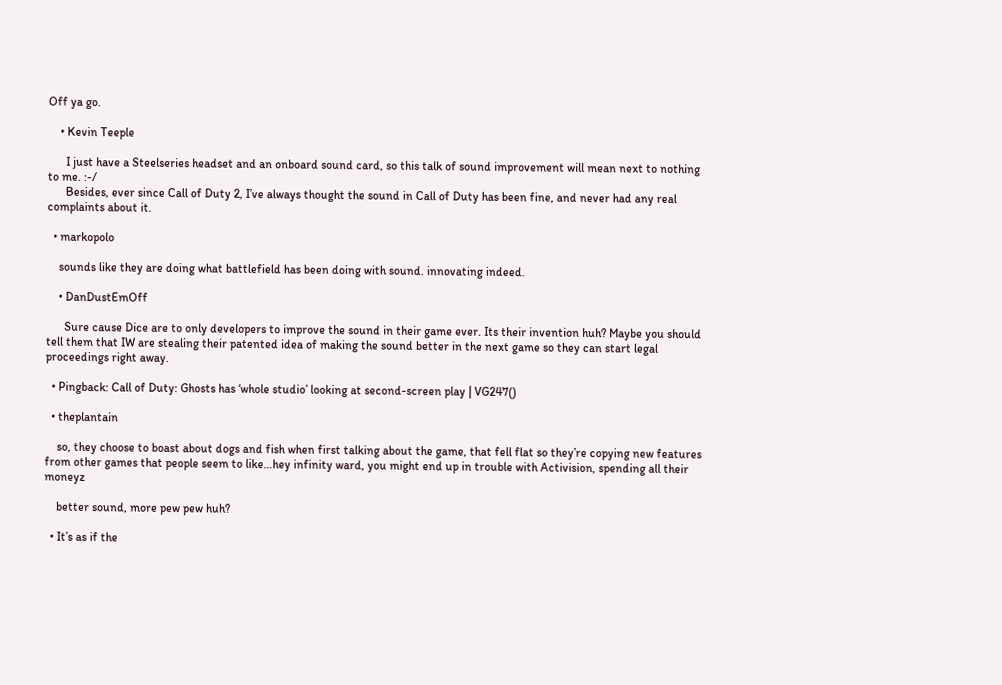Off ya go.

    • Kevin Teeple

      I just have a Steelseries headset and an onboard sound card, so this talk of sound improvement will mean next to nothing to me. :-/
      Besides, ever since Call of Duty 2, I’ve always thought the sound in Call of Duty has been fine, and never had any real complaints about it.

  • markopolo

    sounds like they are doing what battlefield has been doing with sound. innovating indeed.

    • DanDustEmOff

      Sure cause Dice are to only developers to improve the sound in their game ever. Its their invention huh? Maybe you should tell them that IW are stealing their patented idea of making the sound better in the next game so they can start legal proceedings right away.

  • Pingback: Call of Duty: Ghosts has ‘whole studio’ looking at second-screen play | VG247()

  • theplantain

    so, they choose to boast about dogs and fish when first talking about the game, that fell flat so they’re copying new features from other games that people seem to like…hey infinity ward, you might end up in trouble with Activision, spending all their moneyz

    better sound, more pew pew huh?

  • It’s as if the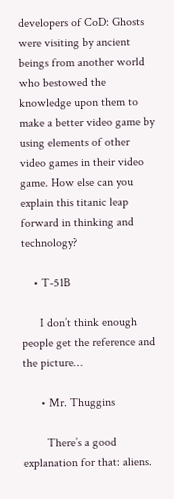developers of CoD: Ghosts were visiting by ancient beings from another world who bestowed the knowledge upon them to make a better video game by using elements of other video games in their video game. How else can you explain this titanic leap forward in thinking and technology?

    • T-51B

      I don’t think enough people get the reference and the picture…

      • Mr. Thuggins

        There’s a good explanation for that: aliens.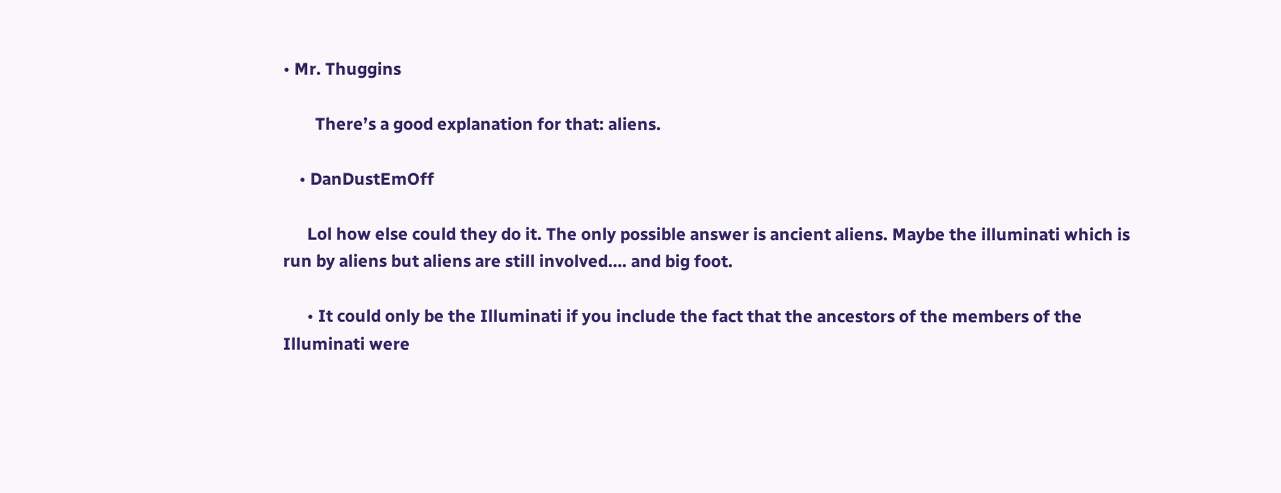• Mr. Thuggins

        There’s a good explanation for that: aliens.

    • DanDustEmOff

      Lol how else could they do it. The only possible answer is ancient aliens. Maybe the illuminati which is run by aliens but aliens are still involved…. and big foot.

      • It could only be the Illuminati if you include the fact that the ancestors of the members of the Illuminati were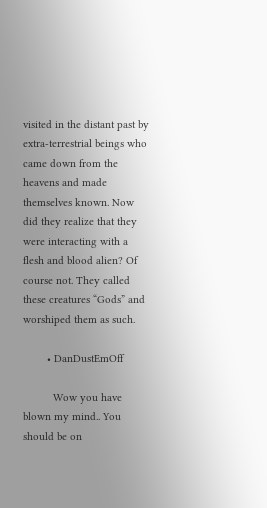visited in the distant past by extra-terrestrial beings who came down from the heavens and made themselves known. Now did they realize that they were interacting with a flesh and blood alien? Of course not. They called these creatures “Gods” and worshiped them as such.

        • DanDustEmOff

          Wow you have blown my mind.. You should be on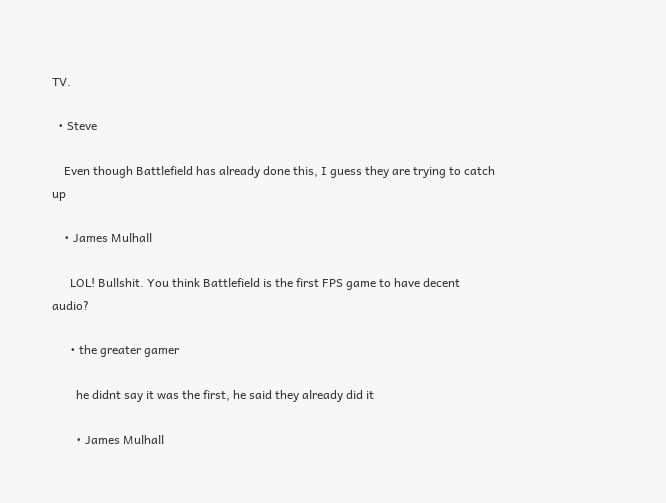TV.

  • Steve

    Even though Battlefield has already done this, I guess they are trying to catch up

    • James Mulhall

      LOL! Bullshit. You think Battlefield is the first FPS game to have decent audio?

      • the greater gamer

        he didnt say it was the first, he said they already did it

        • James Mulhall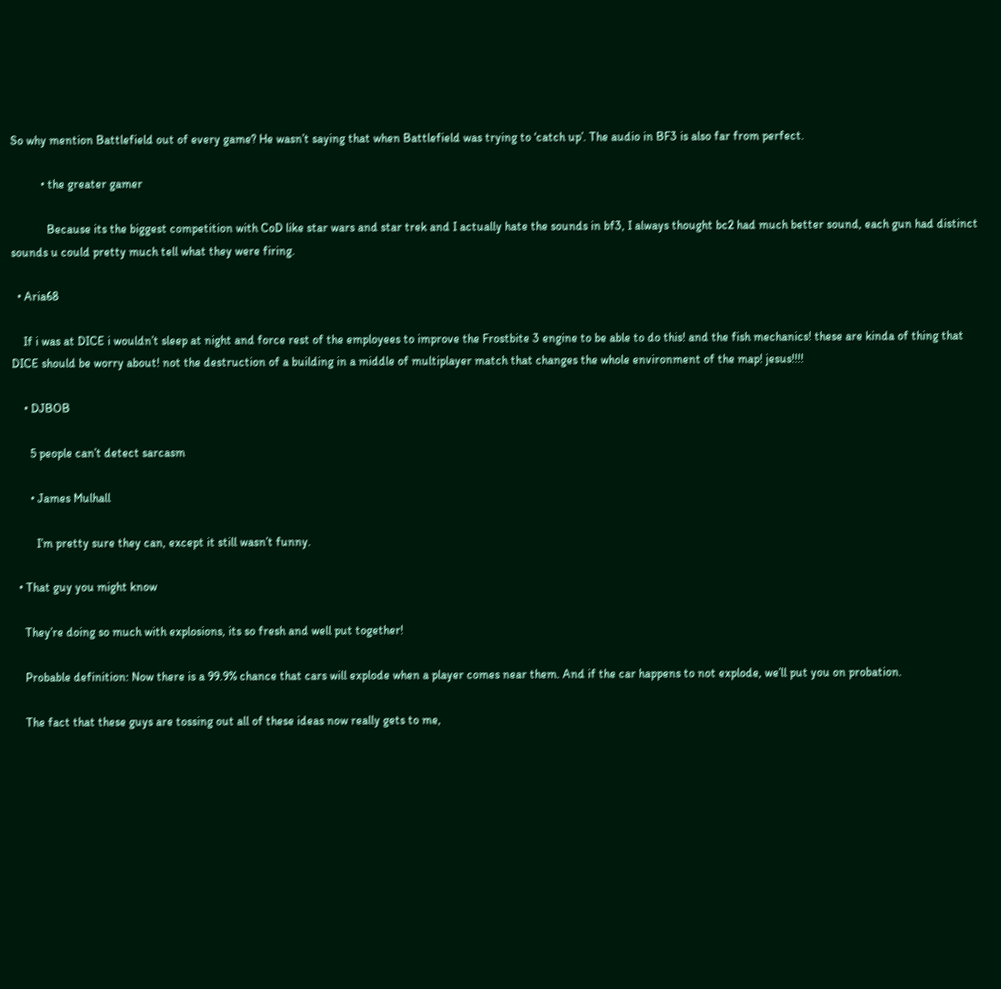So why mention Battlefield out of every game? He wasn’t saying that when Battlefield was trying to ‘catch up’. The audio in BF3 is also far from perfect.

          • the greater gamer

            Because its the biggest competition with CoD like star wars and star trek and I actually hate the sounds in bf3, I always thought bc2 had much better sound, each gun had distinct sounds u could pretty much tell what they were firing.

  • Aria68

    If i was at DICE i wouldn’t sleep at night and force rest of the employees to improve the Frostbite 3 engine to be able to do this! and the fish mechanics! these are kinda of thing that DICE should be worry about! not the destruction of a building in a middle of multiplayer match that changes the whole environment of the map! jesus!!!!

    • DJBOB

      5 people can’t detect sarcasm

      • James Mulhall

        I’m pretty sure they can, except it still wasn’t funny.

  • That guy you might know

    They’re doing so much with explosions, its so fresh and well put together!

    Probable definition: Now there is a 99.9% chance that cars will explode when a player comes near them. And if the car happens to not explode, we’ll put you on probation.

    The fact that these guys are tossing out all of these ideas now really gets to me,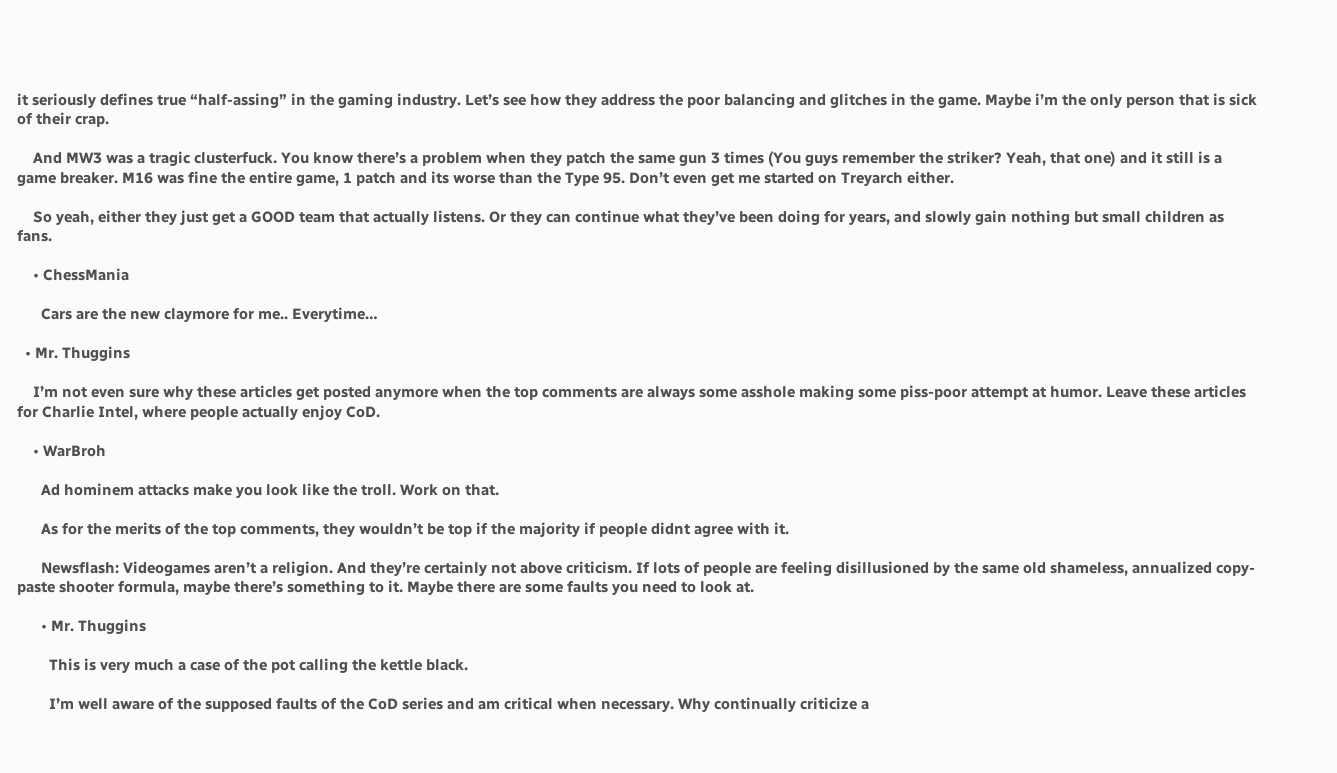it seriously defines true “half-assing” in the gaming industry. Let’s see how they address the poor balancing and glitches in the game. Maybe i’m the only person that is sick of their crap.

    And MW3 was a tragic clusterfuck. You know there’s a problem when they patch the same gun 3 times (You guys remember the striker? Yeah, that one) and it still is a game breaker. M16 was fine the entire game, 1 patch and its worse than the Type 95. Don’t even get me started on Treyarch either.

    So yeah, either they just get a GOOD team that actually listens. Or they can continue what they’ve been doing for years, and slowly gain nothing but small children as fans.

    • ChessMania

      Cars are the new claymore for me.. Everytime…

  • Mr. Thuggins

    I’m not even sure why these articles get posted anymore when the top comments are always some asshole making some piss-poor attempt at humor. Leave these articles for Charlie Intel, where people actually enjoy CoD.

    • WarBroh

      Ad hominem attacks make you look like the troll. Work on that.

      As for the merits of the top comments, they wouldn’t be top if the majority if people didnt agree with it.

      Newsflash: Videogames aren’t a religion. And they’re certainly not above criticism. If lots of people are feeling disillusioned by the same old shameless, annualized copy-paste shooter formula, maybe there’s something to it. Maybe there are some faults you need to look at.

      • Mr. Thuggins

        This is very much a case of the pot calling the kettle black.

        I’m well aware of the supposed faults of the CoD series and am critical when necessary. Why continually criticize a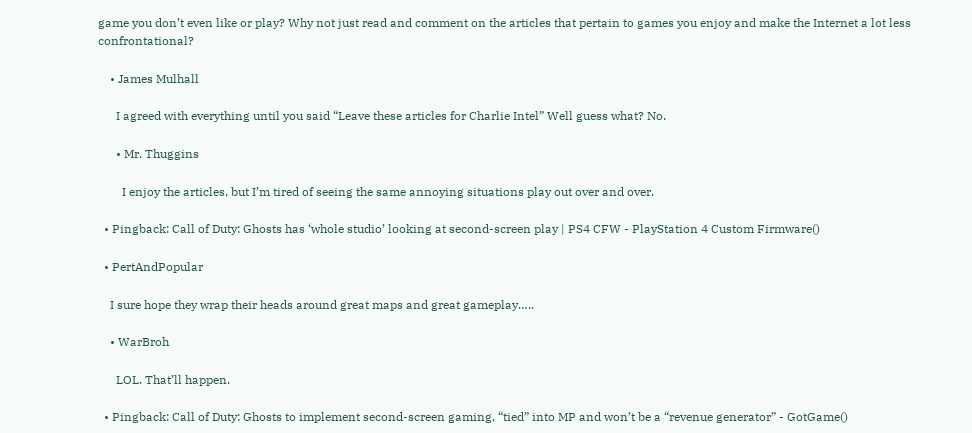game you don’t even like or play? Why not just read and comment on the articles that pertain to games you enjoy and make the Internet a lot less confrontational?

    • James Mulhall

      I agreed with everything until you said “Leave these articles for Charlie Intel” Well guess what? No.

      • Mr. Thuggins

        I enjoy the articles, but I’m tired of seeing the same annoying situations play out over and over.

  • Pingback: Call of Duty: Ghosts has ‘whole studio’ looking at second-screen play | PS4 CFW - PlayStation 4 Custom Firmware()

  • PertAndPopular

    I sure hope they wrap their heads around great maps and great gameplay…..

    • WarBroh

      LOL. That’ll happen.

  • Pingback: Call of Duty: Ghosts to implement second-screen gaming, “tied” into MP and won’t be a “revenue generator” - GotGame()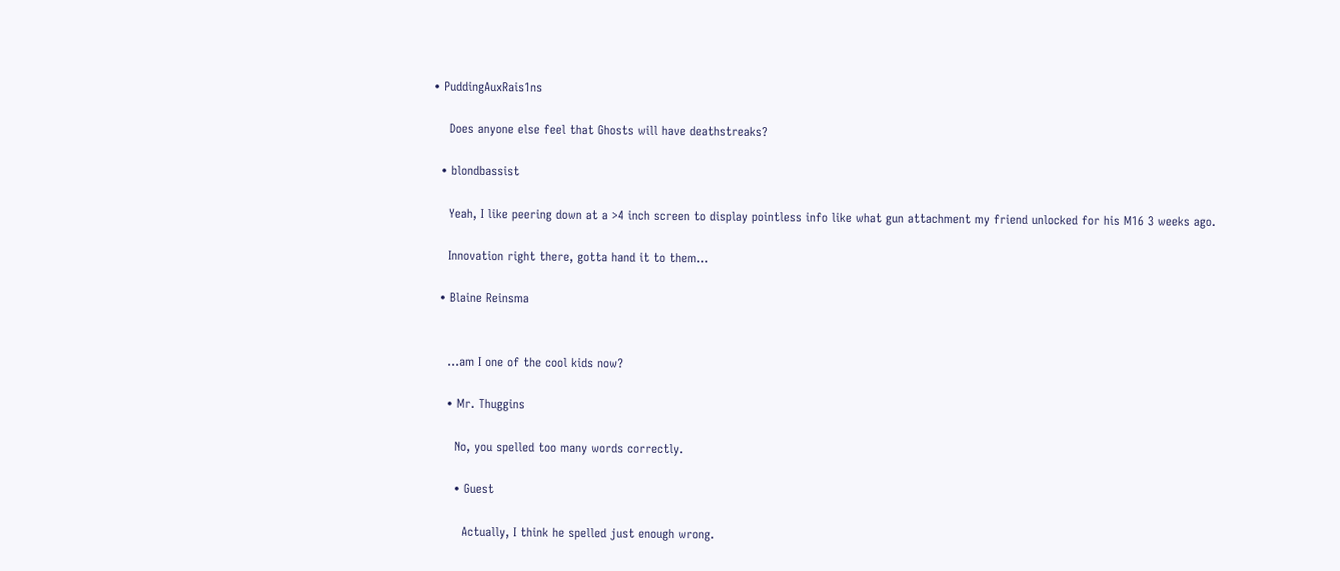• PuddingAuxRais1ns

    Does anyone else feel that Ghosts will have deathstreaks?

  • blondbassist

    Yeah, I like peering down at a >4 inch screen to display pointless info like what gun attachment my friend unlocked for his M16 3 weeks ago.

    Innovation right there, gotta hand it to them…

  • Blaine Reinsma


    …am I one of the cool kids now?

    • Mr. Thuggins

      No, you spelled too many words correctly.

      • Guest

        Actually, I think he spelled just enough wrong.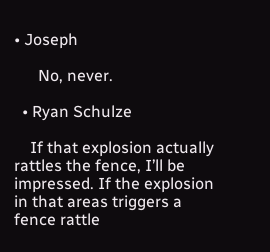• Joseph

      No, never.

  • Ryan Schulze

    If that explosion actually rattles the fence, I’ll be impressed. If the explosion in that areas triggers a fence rattle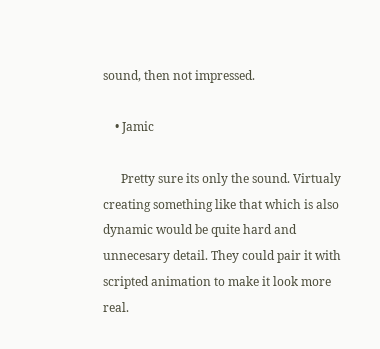sound, then not impressed.

    • Jamic

      Pretty sure its only the sound. Virtualy creating something like that which is also dynamic would be quite hard and unnecesary detail. They could pair it with scripted animation to make it look more real.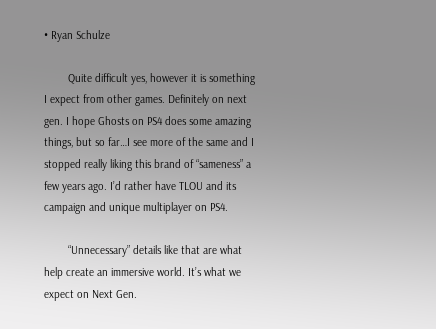• Ryan Schulze

        Quite difficult yes, however it is something I expect from other games. Definitely on next gen. I hope Ghosts on PS4 does some amazing things, but so far…I see more of the same and I stopped really liking this brand of “sameness” a few years ago. I’d rather have TLOU and its campaign and unique multiplayer on PS4.

        “Unnecessary” details like that are what help create an immersive world. It’s what we expect on Next Gen.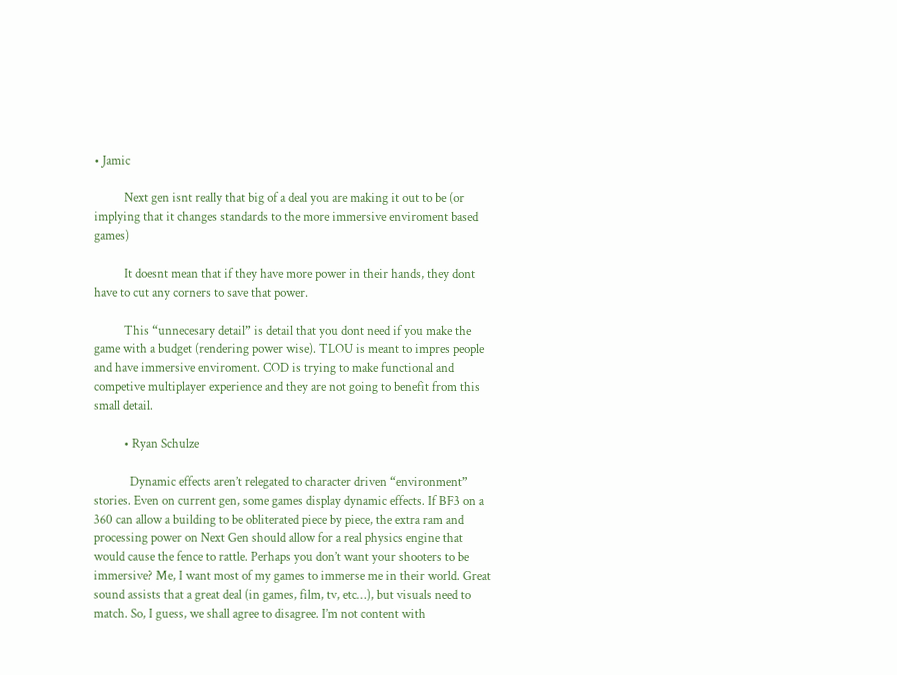• Jamic

          Next gen isnt really that big of a deal you are making it out to be (or implying that it changes standards to the more immersive enviroment based games)

          It doesnt mean that if they have more power in their hands, they dont have to cut any corners to save that power.

          This “unnecesary detail” is detail that you dont need if you make the game with a budget (rendering power wise). TLOU is meant to impres people and have immersive enviroment. COD is trying to make functional and competive multiplayer experience and they are not going to benefit from this small detail.

          • Ryan Schulze

            Dynamic effects aren’t relegated to character driven “environment” stories. Even on current gen, some games display dynamic effects. If BF3 on a 360 can allow a building to be obliterated piece by piece, the extra ram and processing power on Next Gen should allow for a real physics engine that would cause the fence to rattle. Perhaps you don’t want your shooters to be immersive? Me, I want most of my games to immerse me in their world. Great sound assists that a great deal (in games, film, tv, etc…), but visuals need to match. So, I guess, we shall agree to disagree. I’m not content with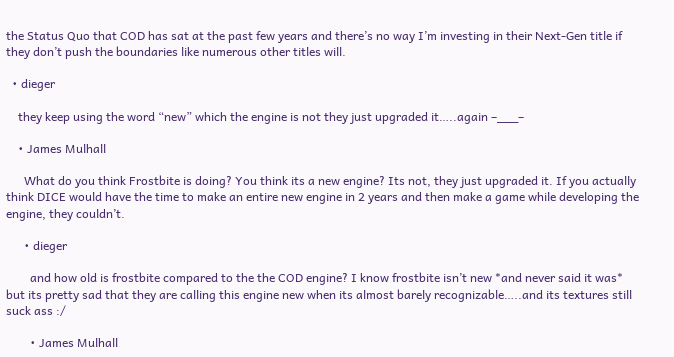the Status Quo that COD has sat at the past few years and there’s no way I’m investing in their Next-Gen title if they don’t push the boundaries like numerous other titles will.

  • dieger

    they keep using the word “new” which the engine is not they just upgraded it…..again –___–

    • James Mulhall

      What do you think Frostbite is doing? You think its a new engine? Its not, they just upgraded it. If you actually think DICE would have the time to make an entire new engine in 2 years and then make a game while developing the engine, they couldn’t.

      • dieger

        and how old is frostbite compared to the the COD engine? I know frostbite isn’t new *and never said it was* but its pretty sad that they are calling this engine new when its almost barely recognizable…..and its textures still suck ass :/

        • James Mulhall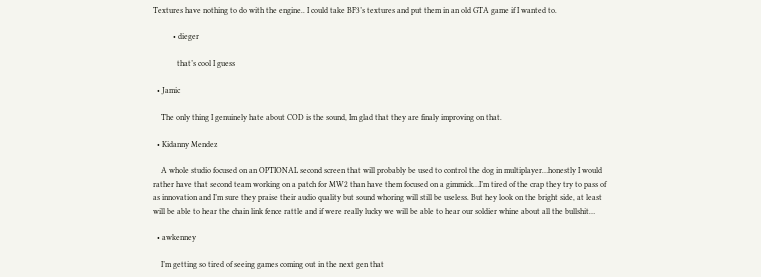Textures have nothing to do with the engine.. I could take BF3’s textures and put them in an old GTA game if I wanted to.

          • dieger

            that’s cool I guess

  • Jamic

    The only thing I genuinely hate about COD is the sound, Im glad that they are finaly improving on that.

  • Kidanny Mendez

    A whole studio focused on an OPTIONAL second screen that will probably be used to control the dog in multiplayer…honestly I would rather have that second team working on a patch for MW2 than have them focused on a gimmick…I’m tired of the crap they try to pass of as innovation and I’m sure they praise their audio quality but sound whoring will still be useless. But hey look on the bright side, at least will be able to hear the chain link fence rattle and if were really lucky we will be able to hear our soldier whine about all the bullshit…

  • awkenney

    I’m getting so tired of seeing games coming out in the next gen that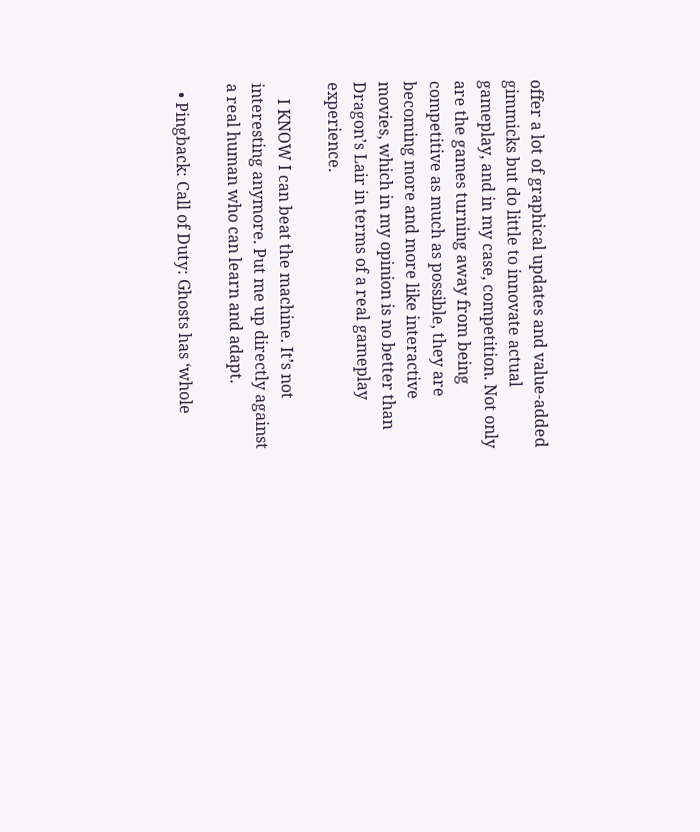offer a lot of graphical updates and value-added gimmicks but do little to innovate actual gameplay, and in my case, competition. Not only are the games turning away from being competitive as much as possible, they are becoming more and more like interactive movies, which in my opinion is no better than Dragon’s Lair in terms of a real gameplay experience.

    I KNOW I can beat the machine. It’s not interesting anymore. Put me up directly against a real human who can learn and adapt.

  • Pingback: Call of Duty: Ghosts has ‘whole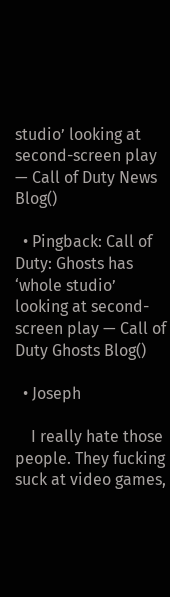studio’ looking at second-screen play — Call of Duty News Blog()

  • Pingback: Call of Duty: Ghosts has ‘whole studio’ looking at second-screen play — Call of Duty Ghosts Blog()

  • Joseph

    I really hate those people. They fucking suck at video games,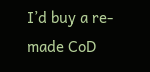I’d buy a re-made CoD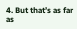4. But that’s as far as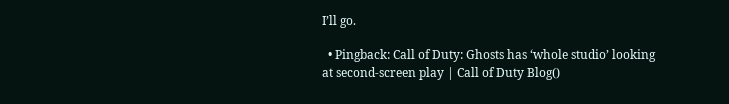I’ll go.

  • Pingback: Call of Duty: Ghosts has ‘whole studio’ looking at second-screen play | Call of Duty Blog()